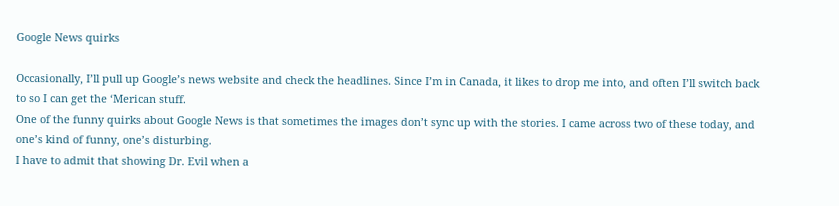Google News quirks

Occasionally, I’ll pull up Google’s news website and check the headlines. Since I’m in Canada, it likes to drop me into, and often I’ll switch back to so I can get the ‘Merican stuff.
One of the funny quirks about Google News is that sometimes the images don’t sync up with the stories. I came across two of these today, and one’s kind of funny, one’s disturbing.
I have to admit that showing Dr. Evil when a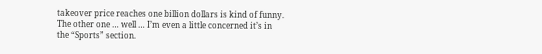takeover price reaches one billion dollars is kind of funny. The other one … well … I’m even a little concerned it’s in the “Sports” section.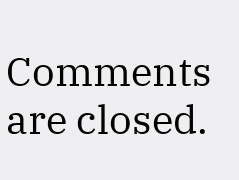Comments are closed.